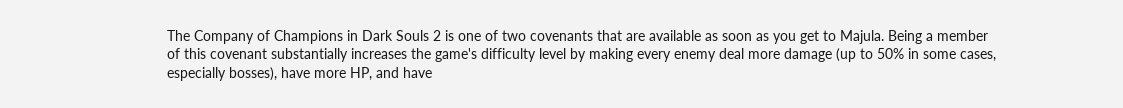The Company of Champions in Dark Souls 2 is one of two covenants that are available as soon as you get to Majula. Being a member of this covenant substantially increases the game's difficulty level by making every enemy deal more damage (up to 50% in some cases, especially bosses), have more HP, and have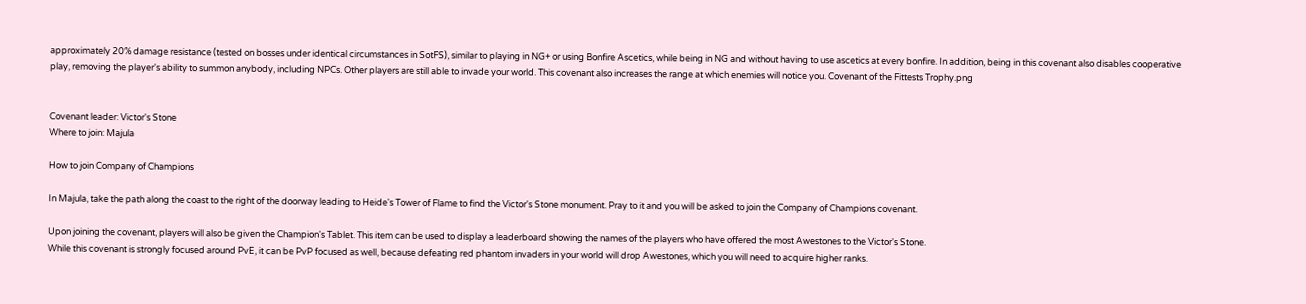approximately 20% damage resistance (tested on bosses under identical circumstances in SotFS), similar to playing in NG+ or using Bonfire Ascetics, while being in NG and without having to use ascetics at every bonfire. In addition, being in this covenant also disables cooperative play, removing the player's ability to summon anybody, including NPCs. Other players are still able to invade your world. This covenant also increases the range at which enemies will notice you. Covenant of the Fittests Trophy.png


Covenant leader: Victor's Stone
Where to join: Majula

How to join Company of Champions

In Majula, take the path along the coast to the right of the doorway leading to Heide's Tower of Flame to find the Victor's Stone monument. Pray to it and you will be asked to join the Company of Champions covenant.

Upon joining the covenant, players will also be given the Champion's Tablet. This item can be used to display a leaderboard showing the names of the players who have offered the most Awestones to the Victor's Stone.
While this covenant is strongly focused around PvE, it can be PvP focused as well, because defeating red phantom invaders in your world will drop Awestones, which you will need to acquire higher ranks.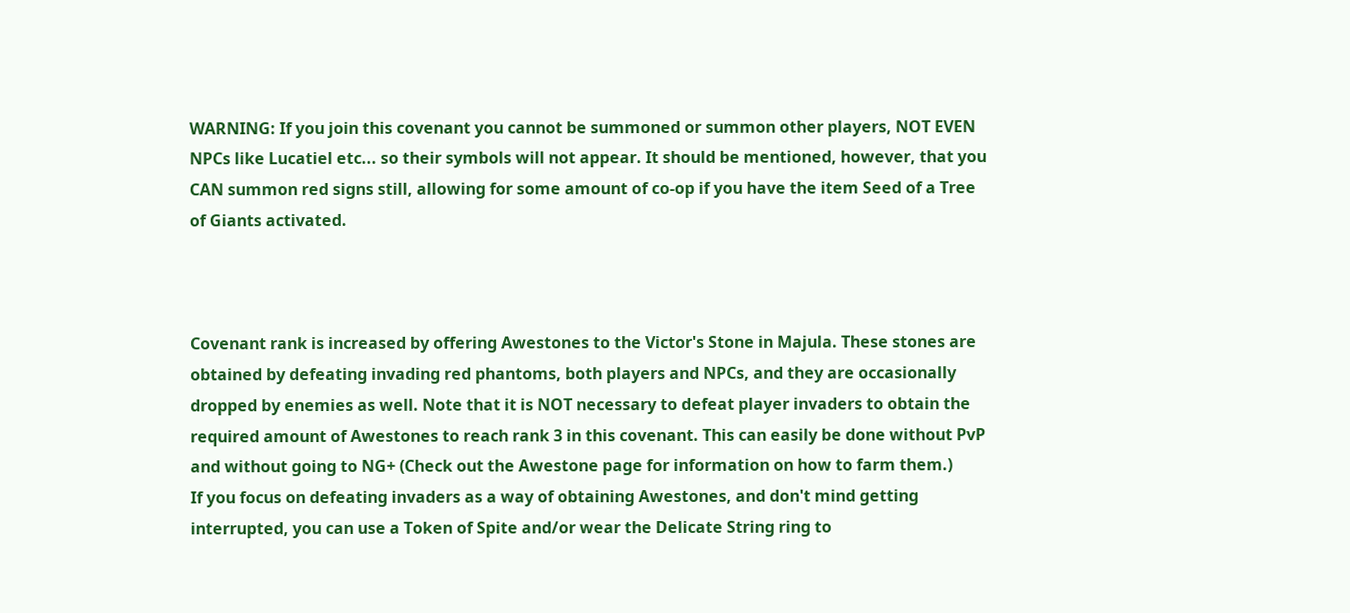WARNING: If you join this covenant you cannot be summoned or summon other players, NOT EVEN NPCs like Lucatiel etc... so their symbols will not appear. It should be mentioned, however, that you CAN summon red signs still, allowing for some amount of co-op if you have the item Seed of a Tree of Giants activated.



Covenant rank is increased by offering Awestones to the Victor's Stone in Majula. These stones are obtained by defeating invading red phantoms, both players and NPCs, and they are occasionally dropped by enemies as well. Note that it is NOT necessary to defeat player invaders to obtain the required amount of Awestones to reach rank 3 in this covenant. This can easily be done without PvP and without going to NG+ (Check out the Awestone page for information on how to farm them.)
If you focus on defeating invaders as a way of obtaining Awestones, and don't mind getting interrupted, you can use a Token of Spite and/or wear the Delicate String ring to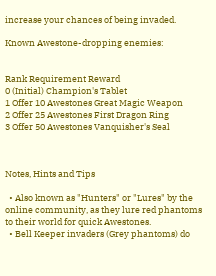increase your chances of being invaded.

Known Awestone-dropping enemies:


Rank Requirement Reward
0 (Initial) Champion's Tablet
1 Offer 10 Awestones Great Magic Weapon
2 Offer 25 Awestones First Dragon Ring
3 Offer 50 Awestones Vanquisher's Seal



Notes, Hints and Tips

  • Also known as "Hunters" or "Lures" by the online community, as they lure red phantoms to their world for quick Awestones.
  • Bell Keeper invaders (Grey phantoms) do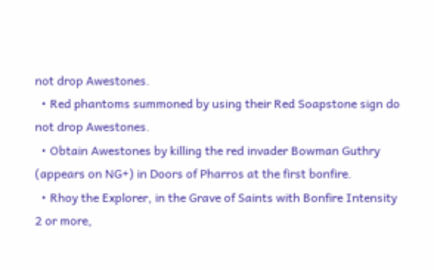not drop Awestones.
  • Red phantoms summoned by using their Red Soapstone sign do not drop Awestones.
  • Obtain Awestones by killing the red invader Bowman Guthry (appears on NG+) in Doors of Pharros at the first bonfire.
  • Rhoy the Explorer, in the Grave of Saints with Bonfire Intensity 2 or more,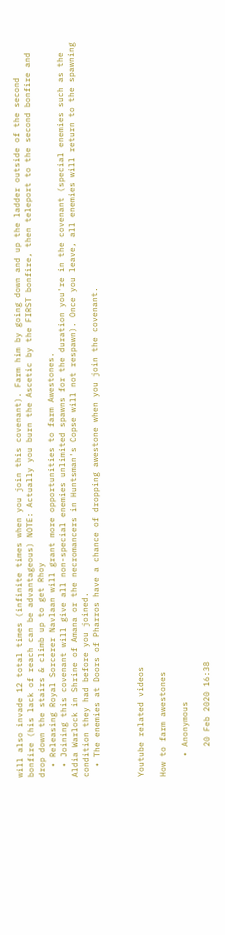will also invade 12 total times (infinite times when you join this covenant). Farm him by going down and up the ladder outside of the second bonfire (his lack of reach can be advantageous) NOTE: Actually you burn the Ascetic by the FIRST bonfire, then teleport to the second bonfire and drop down the stairs & climb up to get Rhoy
  • Releasing Royal Sorcerer Navlaan will grant more opportunities to farm Awestones.
  • Joining this covenant will give all non-special enemies unlimited spawns for the duration you're in the covenant (special enemies such as the Aldia Warlock in Shrine of Amana or the necromancers in Huntsman's Copse will not respawn). Once you leave, all enemies will return to the spawning condition they had before you joined.
  • The enemies at Doors of Pharros have a chance of dropping awestone when you join the covenant.



Youtube related videos

How to farm awestones

    • Anonymous

      20 Feb 2020 16:38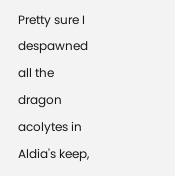Pretty sure I despawned all the dragon acolytes in Aldia's keep,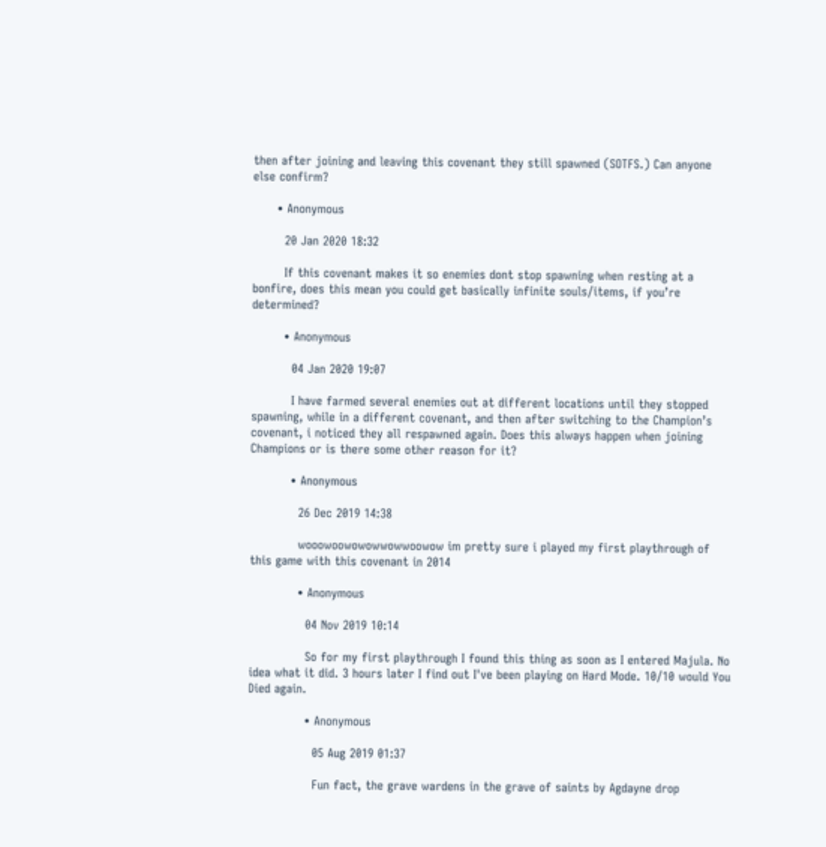then after joining and leaving this covenant they still spawned (SOTFS.) Can anyone else confirm?

      • Anonymous

        20 Jan 2020 18:32

        If this covenant makes it so enemies dont stop spawning when resting at a bonfire, does this mean you could get basically infinite souls/items, if you’re determined?

        • Anonymous

          04 Jan 2020 19:07

          I have farmed several enemies out at different locations until they stopped spawning, while in a different covenant, and then after switching to the Champion’s covenant, i noticed they all respawned again. Does this always happen when joining Champions or is there some other reason for it?

          • Anonymous

            26 Dec 2019 14:38

            wooowoowowowwowwoowow im pretty sure i played my first playthrough of this game with this covenant in 2014

            • Anonymous

              04 Nov 2019 10:14

              So for my first playthrough I found this thing as soon as I entered Majula. No idea what it did. 3 hours later I find out I've been playing on Hard Mode. 10/10 would You Died again.

              • Anonymous

                05 Aug 2019 01:37

                Fun fact, the grave wardens in the grave of saints by Agdayne drop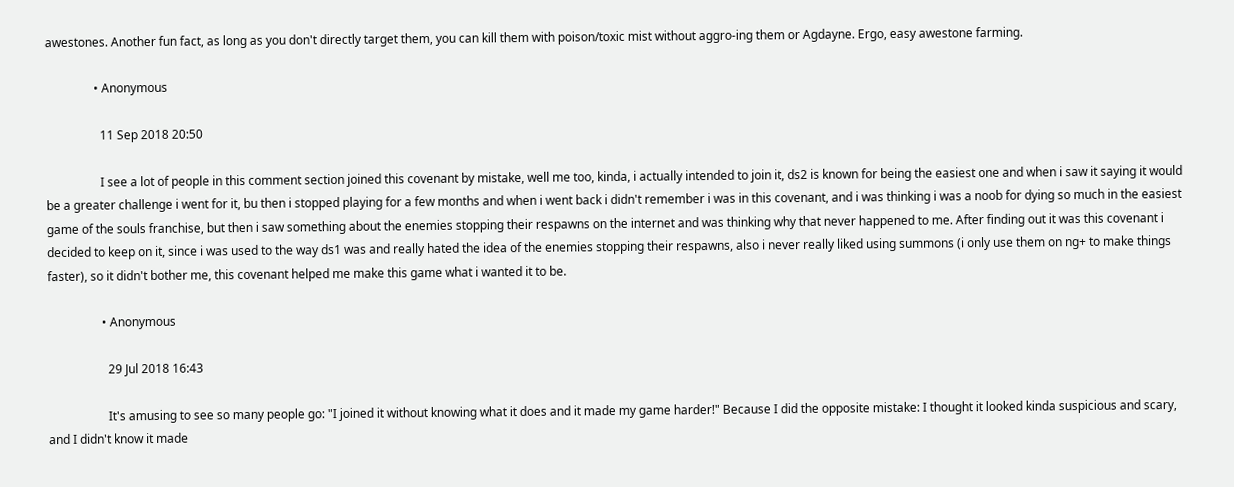awestones. Another fun fact, as long as you don't directly target them, you can kill them with poison/toxic mist without aggro-ing them or Agdayne. Ergo, easy awestone farming.

                • Anonymous

                  11 Sep 2018 20:50

                  I see a lot of people in this comment section joined this covenant by mistake, well me too, kinda, i actually intended to join it, ds2 is known for being the easiest one and when i saw it saying it would be a greater challenge i went for it, bu then i stopped playing for a few months and when i went back i didn't remember i was in this covenant, and i was thinking i was a noob for dying so much in the easiest game of the souls franchise, but then i saw something about the enemies stopping their respawns on the internet and was thinking why that never happened to me. After finding out it was this covenant i decided to keep on it, since i was used to the way ds1 was and really hated the idea of the enemies stopping their respawns, also i never really liked using summons (i only use them on ng+ to make things faster), so it didn't bother me, this covenant helped me make this game what i wanted it to be.

                  • Anonymous

                    29 Jul 2018 16:43

                    It's amusing to see so many people go: "I joined it without knowing what it does and it made my game harder!" Because I did the opposite mistake: I thought it looked kinda suspicious and scary, and I didn't know it made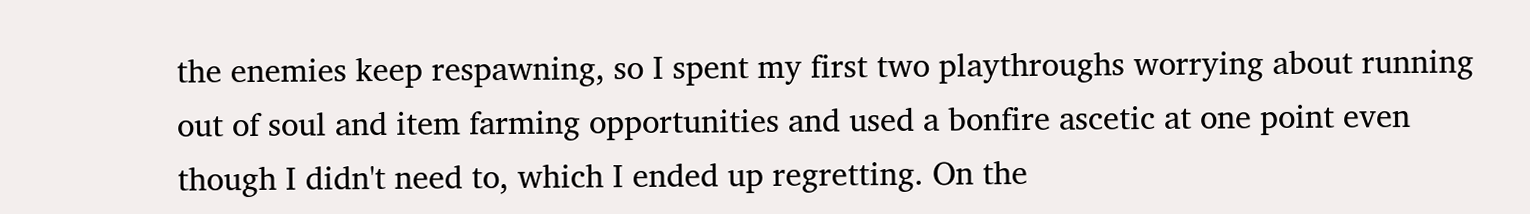the enemies keep respawning, so I spent my first two playthroughs worrying about running out of soul and item farming opportunities and used a bonfire ascetic at one point even though I didn't need to, which I ended up regretting. On the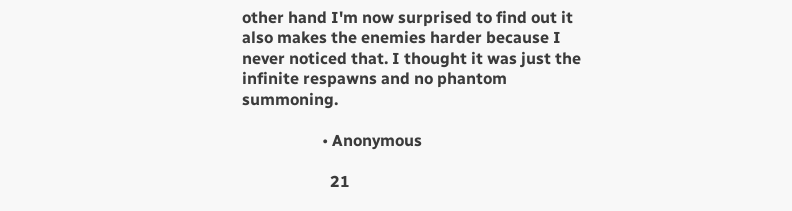other hand I'm now surprised to find out it also makes the enemies harder because I never noticed that. I thought it was just the infinite respawns and no phantom summoning.

                    • Anonymous

                      21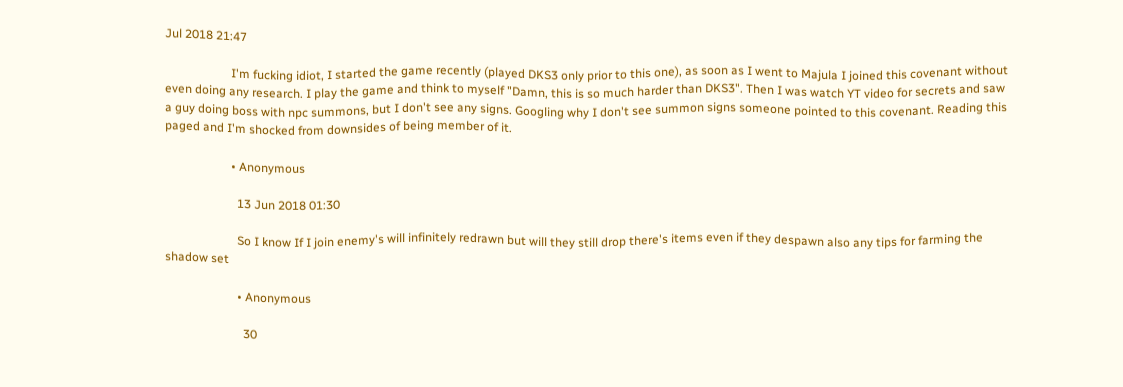Jul 2018 21:47

                      I'm fucking idiot, I started the game recently (played DKS3 only prior to this one), as soon as I went to Majula I joined this covenant without even doing any research. I play the game and think to myself "Damn, this is so much harder than DKS3". Then I was watch YT video for secrets and saw a guy doing boss with npc summons, but I don't see any signs. Googling why I don't see summon signs someone pointed to this covenant. Reading this paged and I'm shocked from downsides of being member of it.

                      • Anonymous

                        13 Jun 2018 01:30

                        So I know If I join enemy's will infinitely redrawn but will they still drop there's items even if they despawn also any tips for farming the shadow set

                        • Anonymous

                          30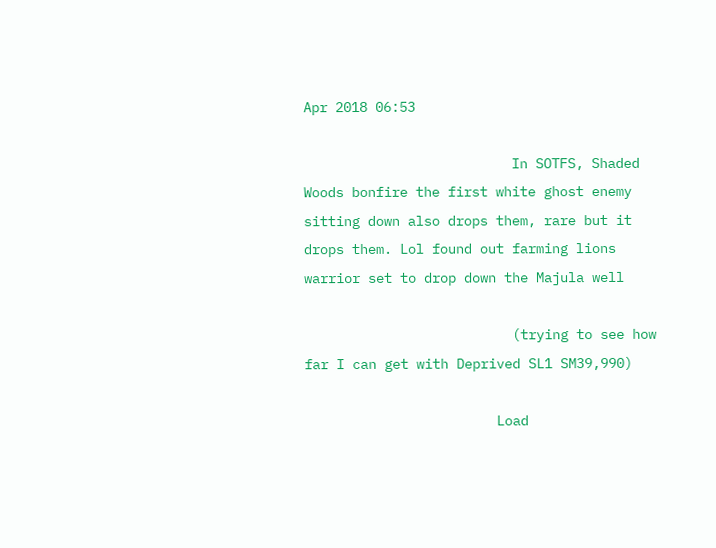Apr 2018 06:53

                          In SOTFS, Shaded Woods bonfire the first white ghost enemy sitting down also drops them, rare but it drops them. Lol found out farming lions warrior set to drop down the Majula well

                          (trying to see how far I can get with Deprived SL1 SM39,990)

                        Load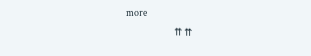more
                        ⇈ ⇈